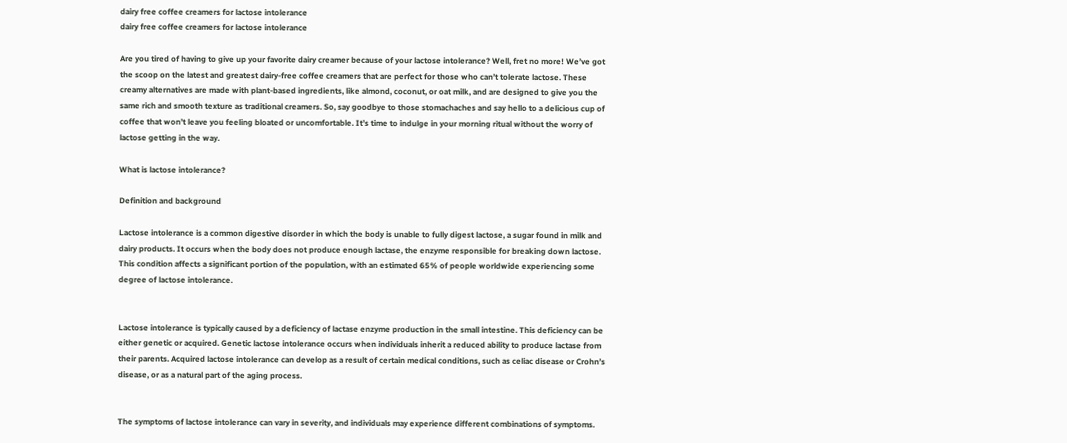dairy free coffee creamers for lactose intolerance
dairy free coffee creamers for lactose intolerance

Are you tired of having to give up your favorite dairy creamer because of your lactose intolerance? Well, fret no more! We’ve got the scoop on the latest and greatest dairy-free coffee creamers that are perfect for those who can’t tolerate lactose. These creamy alternatives are made with plant-based ingredients, like almond, coconut, or oat milk, and are designed to give you the same rich and smooth texture as traditional creamers. So, say goodbye to those stomachaches and say hello to a delicious cup of coffee that won’t leave you feeling bloated or uncomfortable. It’s time to indulge in your morning ritual without the worry of lactose getting in the way.

What is lactose intolerance?

Definition and background

Lactose intolerance is a common digestive disorder in which the body is unable to fully digest lactose, a sugar found in milk and dairy products. It occurs when the body does not produce enough lactase, the enzyme responsible for breaking down lactose. This condition affects a significant portion of the population, with an estimated 65% of people worldwide experiencing some degree of lactose intolerance.


Lactose intolerance is typically caused by a deficiency of lactase enzyme production in the small intestine. This deficiency can be either genetic or acquired. Genetic lactose intolerance occurs when individuals inherit a reduced ability to produce lactase from their parents. Acquired lactose intolerance can develop as a result of certain medical conditions, such as celiac disease or Crohn’s disease, or as a natural part of the aging process.


The symptoms of lactose intolerance can vary in severity, and individuals may experience different combinations of symptoms.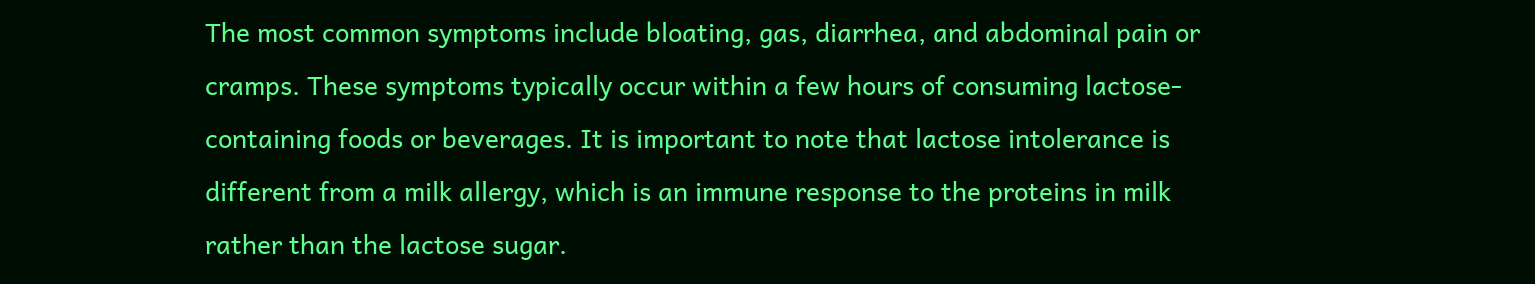The most common symptoms include bloating, gas, diarrhea, and abdominal pain or cramps. These symptoms typically occur within a few hours of consuming lactose-containing foods or beverages. It is important to note that lactose intolerance is different from a milk allergy, which is an immune response to the proteins in milk rather than the lactose sugar.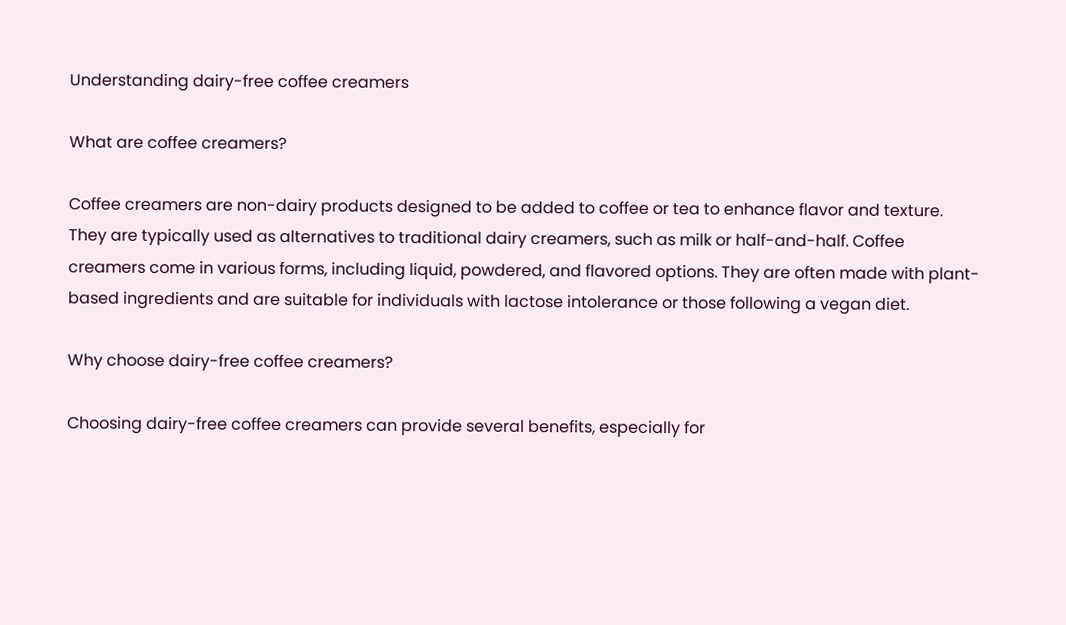Understanding dairy-free coffee creamers

What are coffee creamers?

Coffee creamers are non-dairy products designed to be added to coffee or tea to enhance flavor and texture. They are typically used as alternatives to traditional dairy creamers, such as milk or half-and-half. Coffee creamers come in various forms, including liquid, powdered, and flavored options. They are often made with plant-based ingredients and are suitable for individuals with lactose intolerance or those following a vegan diet.

Why choose dairy-free coffee creamers?

Choosing dairy-free coffee creamers can provide several benefits, especially for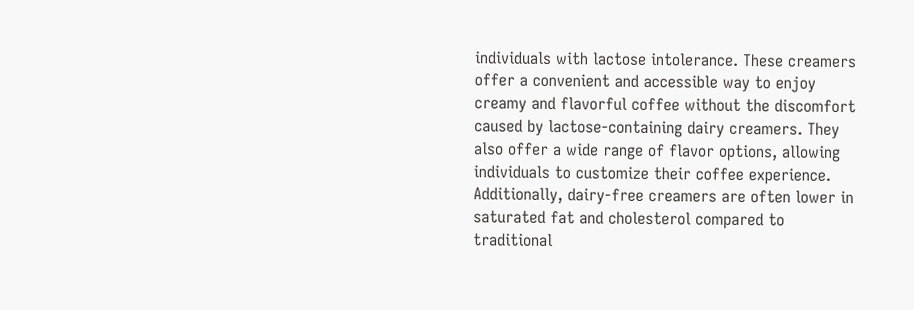individuals with lactose intolerance. These creamers offer a convenient and accessible way to enjoy creamy and flavorful coffee without the discomfort caused by lactose-containing dairy creamers. They also offer a wide range of flavor options, allowing individuals to customize their coffee experience. Additionally, dairy-free creamers are often lower in saturated fat and cholesterol compared to traditional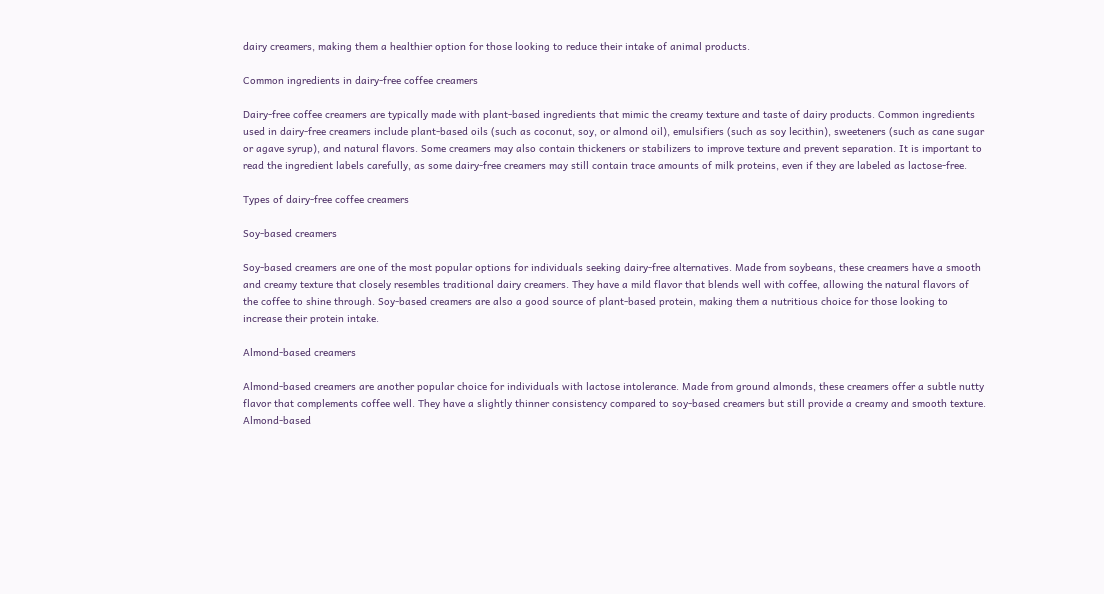dairy creamers, making them a healthier option for those looking to reduce their intake of animal products.

Common ingredients in dairy-free coffee creamers

Dairy-free coffee creamers are typically made with plant-based ingredients that mimic the creamy texture and taste of dairy products. Common ingredients used in dairy-free creamers include plant-based oils (such as coconut, soy, or almond oil), emulsifiers (such as soy lecithin), sweeteners (such as cane sugar or agave syrup), and natural flavors. Some creamers may also contain thickeners or stabilizers to improve texture and prevent separation. It is important to read the ingredient labels carefully, as some dairy-free creamers may still contain trace amounts of milk proteins, even if they are labeled as lactose-free.

Types of dairy-free coffee creamers

Soy-based creamers

Soy-based creamers are one of the most popular options for individuals seeking dairy-free alternatives. Made from soybeans, these creamers have a smooth and creamy texture that closely resembles traditional dairy creamers. They have a mild flavor that blends well with coffee, allowing the natural flavors of the coffee to shine through. Soy-based creamers are also a good source of plant-based protein, making them a nutritious choice for those looking to increase their protein intake.

Almond-based creamers

Almond-based creamers are another popular choice for individuals with lactose intolerance. Made from ground almonds, these creamers offer a subtle nutty flavor that complements coffee well. They have a slightly thinner consistency compared to soy-based creamers but still provide a creamy and smooth texture. Almond-based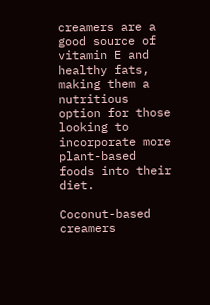creamers are a good source of vitamin E and healthy fats, making them a nutritious option for those looking to incorporate more plant-based foods into their diet.

Coconut-based creamers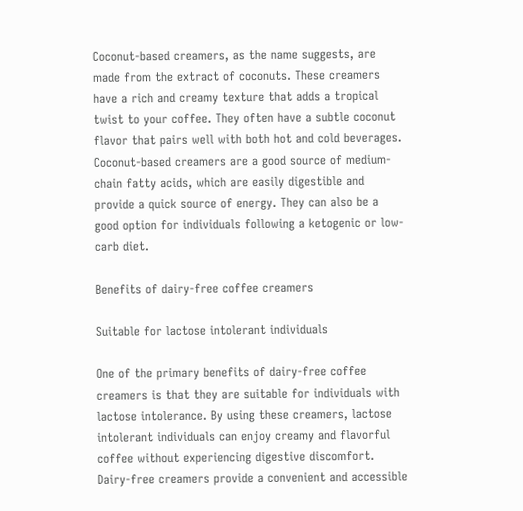Coconut-based creamers, as the name suggests, are made from the extract of coconuts. These creamers have a rich and creamy texture that adds a tropical twist to your coffee. They often have a subtle coconut flavor that pairs well with both hot and cold beverages. Coconut-based creamers are a good source of medium-chain fatty acids, which are easily digestible and provide a quick source of energy. They can also be a good option for individuals following a ketogenic or low-carb diet.

Benefits of dairy-free coffee creamers

Suitable for lactose intolerant individuals

One of the primary benefits of dairy-free coffee creamers is that they are suitable for individuals with lactose intolerance. By using these creamers, lactose intolerant individuals can enjoy creamy and flavorful coffee without experiencing digestive discomfort. Dairy-free creamers provide a convenient and accessible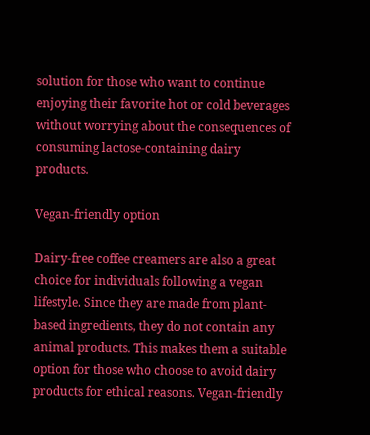solution for those who want to continue enjoying their favorite hot or cold beverages without worrying about the consequences of consuming lactose-containing dairy products.

Vegan-friendly option

Dairy-free coffee creamers are also a great choice for individuals following a vegan lifestyle. Since they are made from plant-based ingredients, they do not contain any animal products. This makes them a suitable option for those who choose to avoid dairy products for ethical reasons. Vegan-friendly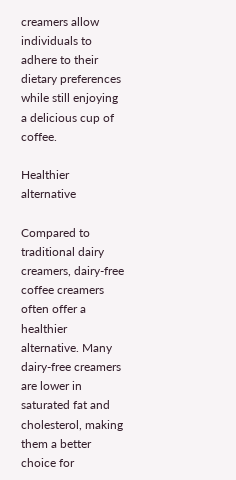creamers allow individuals to adhere to their dietary preferences while still enjoying a delicious cup of coffee.

Healthier alternative

Compared to traditional dairy creamers, dairy-free coffee creamers often offer a healthier alternative. Many dairy-free creamers are lower in saturated fat and cholesterol, making them a better choice for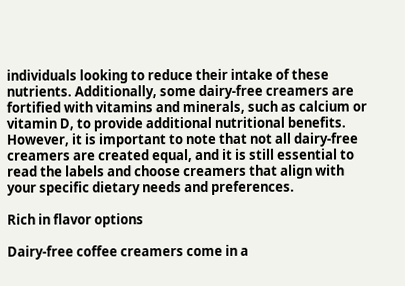individuals looking to reduce their intake of these nutrients. Additionally, some dairy-free creamers are fortified with vitamins and minerals, such as calcium or vitamin D, to provide additional nutritional benefits. However, it is important to note that not all dairy-free creamers are created equal, and it is still essential to read the labels and choose creamers that align with your specific dietary needs and preferences.

Rich in flavor options

Dairy-free coffee creamers come in a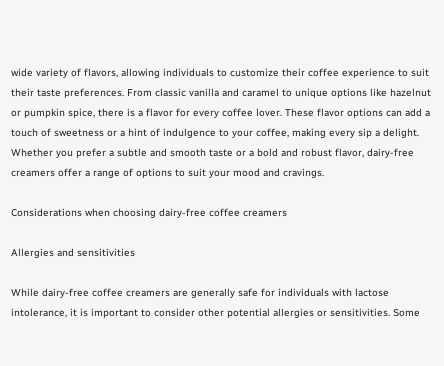wide variety of flavors, allowing individuals to customize their coffee experience to suit their taste preferences. From classic vanilla and caramel to unique options like hazelnut or pumpkin spice, there is a flavor for every coffee lover. These flavor options can add a touch of sweetness or a hint of indulgence to your coffee, making every sip a delight. Whether you prefer a subtle and smooth taste or a bold and robust flavor, dairy-free creamers offer a range of options to suit your mood and cravings.

Considerations when choosing dairy-free coffee creamers

Allergies and sensitivities

While dairy-free coffee creamers are generally safe for individuals with lactose intolerance, it is important to consider other potential allergies or sensitivities. Some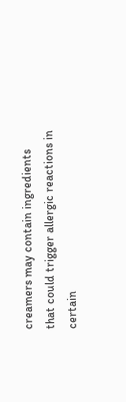creamers may contain ingredients that could trigger allergic reactions in certain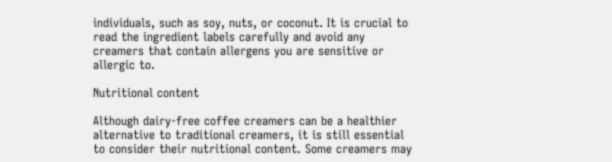individuals, such as soy, nuts, or coconut. It is crucial to read the ingredient labels carefully and avoid any creamers that contain allergens you are sensitive or allergic to.

Nutritional content

Although dairy-free coffee creamers can be a healthier alternative to traditional creamers, it is still essential to consider their nutritional content. Some creamers may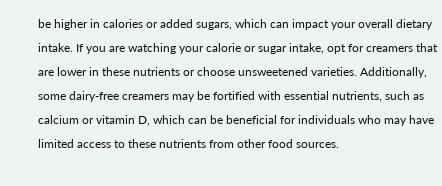be higher in calories or added sugars, which can impact your overall dietary intake. If you are watching your calorie or sugar intake, opt for creamers that are lower in these nutrients or choose unsweetened varieties. Additionally, some dairy-free creamers may be fortified with essential nutrients, such as calcium or vitamin D, which can be beneficial for individuals who may have limited access to these nutrients from other food sources.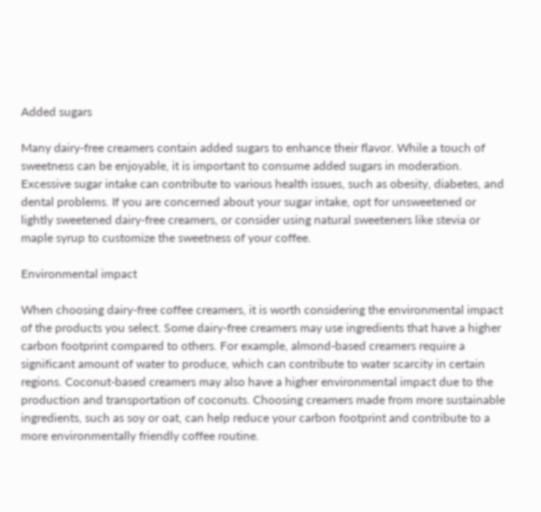Added sugars

Many dairy-free creamers contain added sugars to enhance their flavor. While a touch of sweetness can be enjoyable, it is important to consume added sugars in moderation. Excessive sugar intake can contribute to various health issues, such as obesity, diabetes, and dental problems. If you are concerned about your sugar intake, opt for unsweetened or lightly sweetened dairy-free creamers, or consider using natural sweeteners like stevia or maple syrup to customize the sweetness of your coffee.

Environmental impact

When choosing dairy-free coffee creamers, it is worth considering the environmental impact of the products you select. Some dairy-free creamers may use ingredients that have a higher carbon footprint compared to others. For example, almond-based creamers require a significant amount of water to produce, which can contribute to water scarcity in certain regions. Coconut-based creamers may also have a higher environmental impact due to the production and transportation of coconuts. Choosing creamers made from more sustainable ingredients, such as soy or oat, can help reduce your carbon footprint and contribute to a more environmentally friendly coffee routine.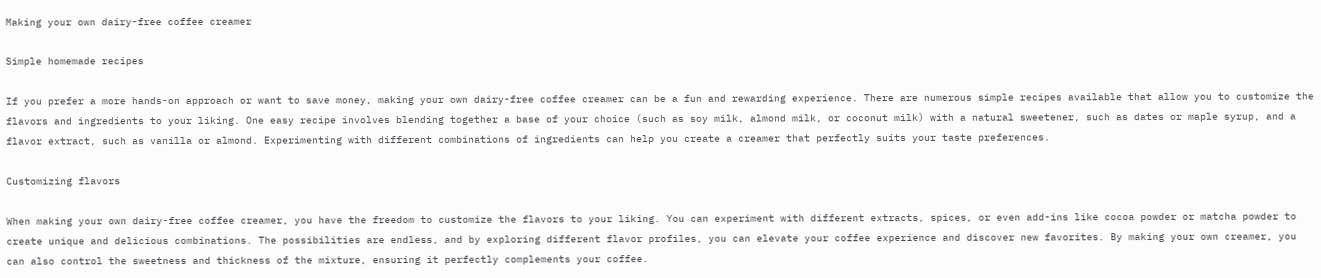Making your own dairy-free coffee creamer

Simple homemade recipes

If you prefer a more hands-on approach or want to save money, making your own dairy-free coffee creamer can be a fun and rewarding experience. There are numerous simple recipes available that allow you to customize the flavors and ingredients to your liking. One easy recipe involves blending together a base of your choice (such as soy milk, almond milk, or coconut milk) with a natural sweetener, such as dates or maple syrup, and a flavor extract, such as vanilla or almond. Experimenting with different combinations of ingredients can help you create a creamer that perfectly suits your taste preferences.

Customizing flavors

When making your own dairy-free coffee creamer, you have the freedom to customize the flavors to your liking. You can experiment with different extracts, spices, or even add-ins like cocoa powder or matcha powder to create unique and delicious combinations. The possibilities are endless, and by exploring different flavor profiles, you can elevate your coffee experience and discover new favorites. By making your own creamer, you can also control the sweetness and thickness of the mixture, ensuring it perfectly complements your coffee.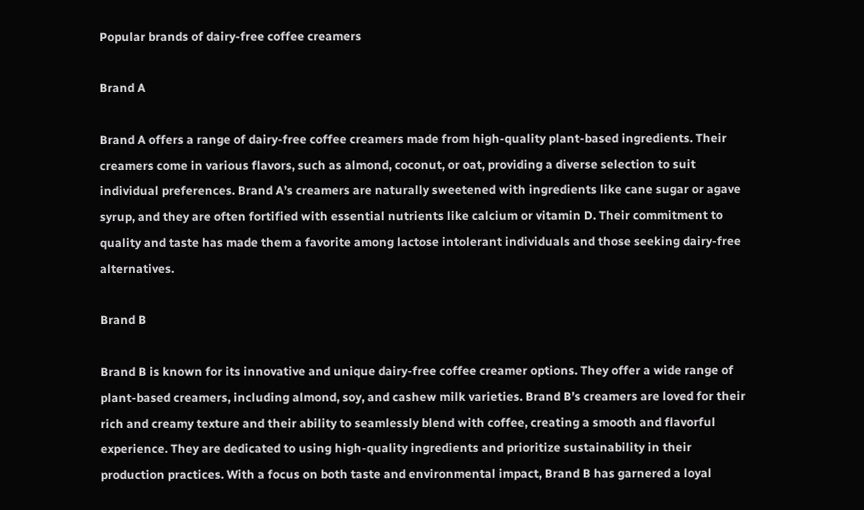Popular brands of dairy-free coffee creamers

Brand A

Brand A offers a range of dairy-free coffee creamers made from high-quality plant-based ingredients. Their creamers come in various flavors, such as almond, coconut, or oat, providing a diverse selection to suit individual preferences. Brand A’s creamers are naturally sweetened with ingredients like cane sugar or agave syrup, and they are often fortified with essential nutrients like calcium or vitamin D. Their commitment to quality and taste has made them a favorite among lactose intolerant individuals and those seeking dairy-free alternatives.

Brand B

Brand B is known for its innovative and unique dairy-free coffee creamer options. They offer a wide range of plant-based creamers, including almond, soy, and cashew milk varieties. Brand B’s creamers are loved for their rich and creamy texture and their ability to seamlessly blend with coffee, creating a smooth and flavorful experience. They are dedicated to using high-quality ingredients and prioritize sustainability in their production practices. With a focus on both taste and environmental impact, Brand B has garnered a loyal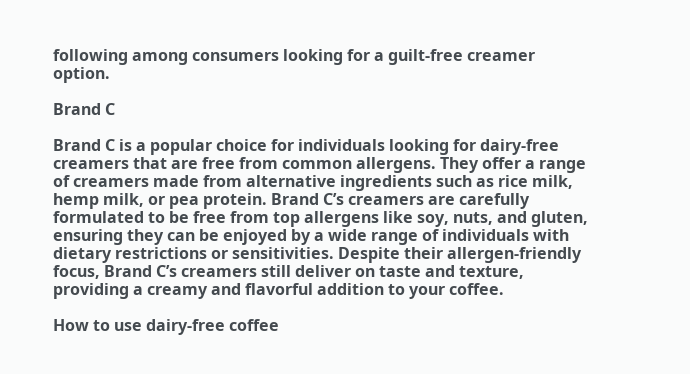following among consumers looking for a guilt-free creamer option.

Brand C

Brand C is a popular choice for individuals looking for dairy-free creamers that are free from common allergens. They offer a range of creamers made from alternative ingredients such as rice milk, hemp milk, or pea protein. Brand C’s creamers are carefully formulated to be free from top allergens like soy, nuts, and gluten, ensuring they can be enjoyed by a wide range of individuals with dietary restrictions or sensitivities. Despite their allergen-friendly focus, Brand C’s creamers still deliver on taste and texture, providing a creamy and flavorful addition to your coffee.

How to use dairy-free coffee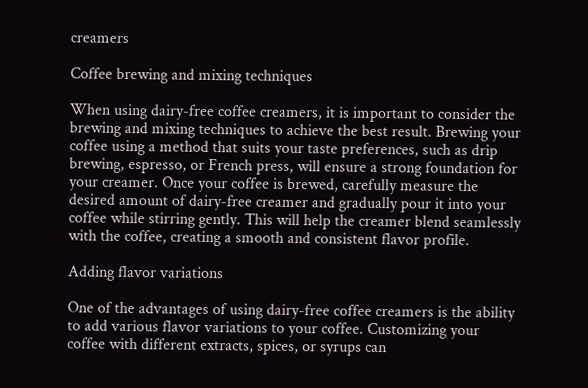creamers

Coffee brewing and mixing techniques

When using dairy-free coffee creamers, it is important to consider the brewing and mixing techniques to achieve the best result. Brewing your coffee using a method that suits your taste preferences, such as drip brewing, espresso, or French press, will ensure a strong foundation for your creamer. Once your coffee is brewed, carefully measure the desired amount of dairy-free creamer and gradually pour it into your coffee while stirring gently. This will help the creamer blend seamlessly with the coffee, creating a smooth and consistent flavor profile.

Adding flavor variations

One of the advantages of using dairy-free coffee creamers is the ability to add various flavor variations to your coffee. Customizing your coffee with different extracts, spices, or syrups can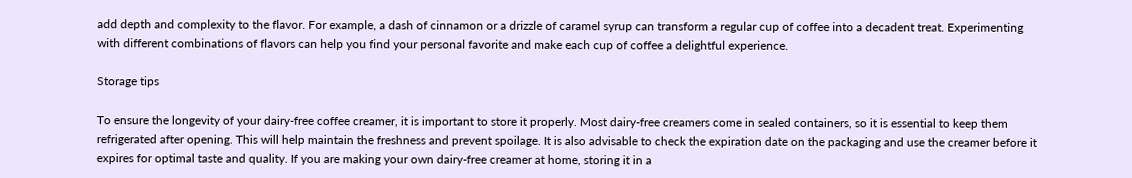add depth and complexity to the flavor. For example, a dash of cinnamon or a drizzle of caramel syrup can transform a regular cup of coffee into a decadent treat. Experimenting with different combinations of flavors can help you find your personal favorite and make each cup of coffee a delightful experience.

Storage tips

To ensure the longevity of your dairy-free coffee creamer, it is important to store it properly. Most dairy-free creamers come in sealed containers, so it is essential to keep them refrigerated after opening. This will help maintain the freshness and prevent spoilage. It is also advisable to check the expiration date on the packaging and use the creamer before it expires for optimal taste and quality. If you are making your own dairy-free creamer at home, storing it in a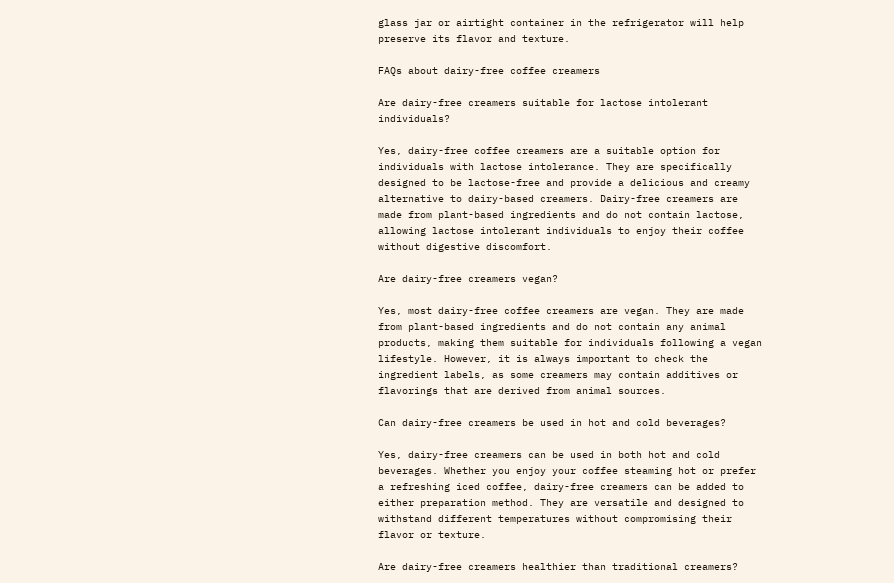glass jar or airtight container in the refrigerator will help preserve its flavor and texture.

FAQs about dairy-free coffee creamers

Are dairy-free creamers suitable for lactose intolerant individuals?

Yes, dairy-free coffee creamers are a suitable option for individuals with lactose intolerance. They are specifically designed to be lactose-free and provide a delicious and creamy alternative to dairy-based creamers. Dairy-free creamers are made from plant-based ingredients and do not contain lactose, allowing lactose intolerant individuals to enjoy their coffee without digestive discomfort.

Are dairy-free creamers vegan?

Yes, most dairy-free coffee creamers are vegan. They are made from plant-based ingredients and do not contain any animal products, making them suitable for individuals following a vegan lifestyle. However, it is always important to check the ingredient labels, as some creamers may contain additives or flavorings that are derived from animal sources.

Can dairy-free creamers be used in hot and cold beverages?

Yes, dairy-free creamers can be used in both hot and cold beverages. Whether you enjoy your coffee steaming hot or prefer a refreshing iced coffee, dairy-free creamers can be added to either preparation method. They are versatile and designed to withstand different temperatures without compromising their flavor or texture.

Are dairy-free creamers healthier than traditional creamers?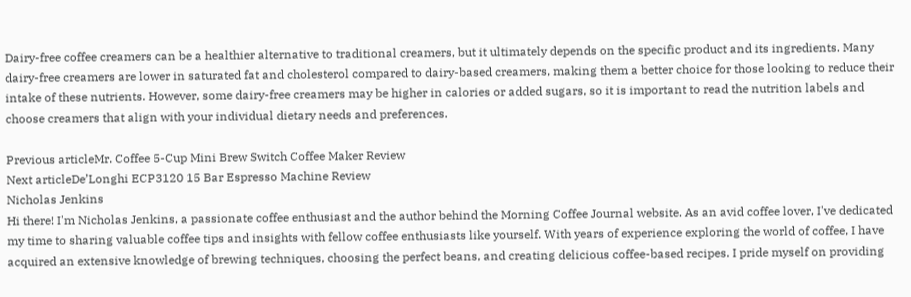Dairy-free coffee creamers can be a healthier alternative to traditional creamers, but it ultimately depends on the specific product and its ingredients. Many dairy-free creamers are lower in saturated fat and cholesterol compared to dairy-based creamers, making them a better choice for those looking to reduce their intake of these nutrients. However, some dairy-free creamers may be higher in calories or added sugars, so it is important to read the nutrition labels and choose creamers that align with your individual dietary needs and preferences.

Previous articleMr. Coffee 5-Cup Mini Brew Switch Coffee Maker Review
Next articleDe’Longhi ECP3120 15 Bar Espresso Machine Review
Nicholas Jenkins
Hi there! I'm Nicholas Jenkins, a passionate coffee enthusiast and the author behind the Morning Coffee Journal website. As an avid coffee lover, I've dedicated my time to sharing valuable coffee tips and insights with fellow coffee enthusiasts like yourself. With years of experience exploring the world of coffee, I have acquired an extensive knowledge of brewing techniques, choosing the perfect beans, and creating delicious coffee-based recipes. I pride myself on providing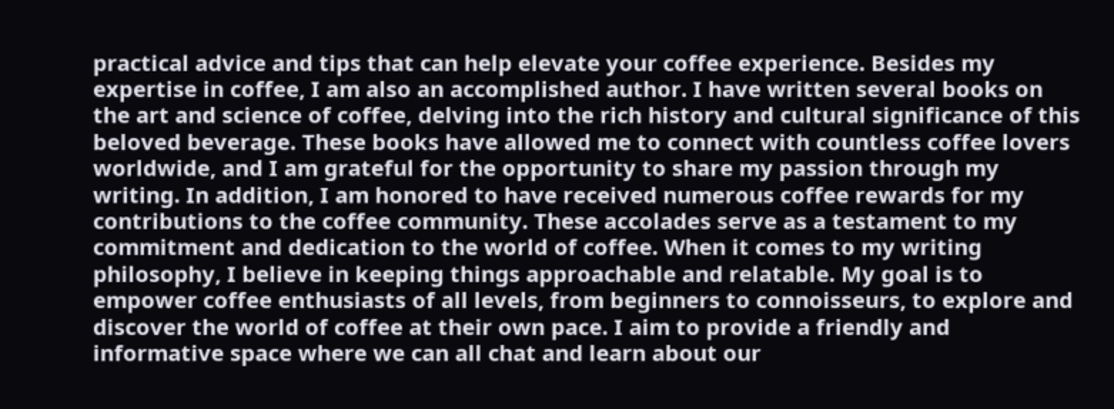practical advice and tips that can help elevate your coffee experience. Besides my expertise in coffee, I am also an accomplished author. I have written several books on the art and science of coffee, delving into the rich history and cultural significance of this beloved beverage. These books have allowed me to connect with countless coffee lovers worldwide, and I am grateful for the opportunity to share my passion through my writing. In addition, I am honored to have received numerous coffee rewards for my contributions to the coffee community. These accolades serve as a testament to my commitment and dedication to the world of coffee. When it comes to my writing philosophy, I believe in keeping things approachable and relatable. My goal is to empower coffee enthusiasts of all levels, from beginners to connoisseurs, to explore and discover the world of coffee at their own pace. I aim to provide a friendly and informative space where we can all chat and learn about our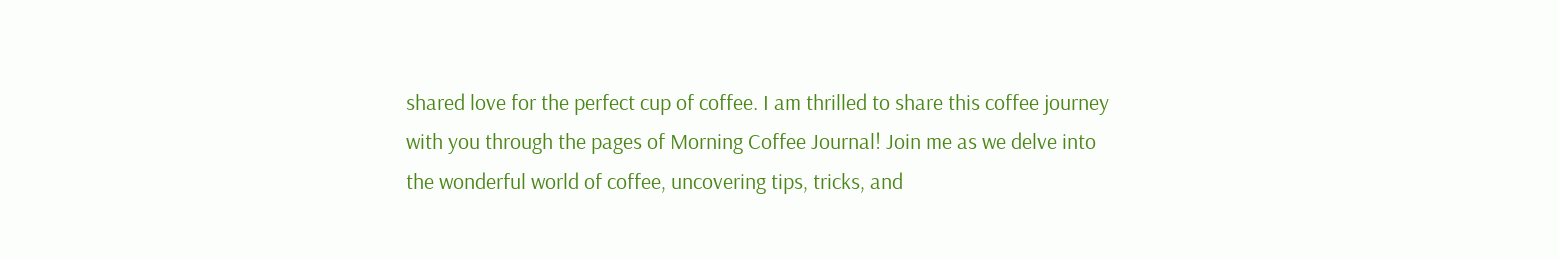shared love for the perfect cup of coffee. I am thrilled to share this coffee journey with you through the pages of Morning Coffee Journal! Join me as we delve into the wonderful world of coffee, uncovering tips, tricks, and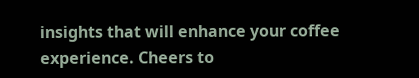insights that will enhance your coffee experience. Cheers to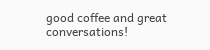good coffee and great conversations!